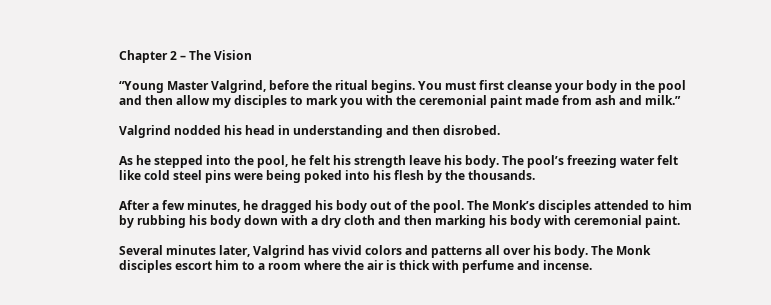Chapter 2 – The Vision

“Young Master Valgrind, before the ritual begins. You must first cleanse your body in the pool and then allow my disciples to mark you with the ceremonial paint made from ash and milk.”

Valgrind nodded his head in understanding and then disrobed.

As he stepped into the pool, he felt his strength leave his body. The pool’s freezing water felt like cold steel pins were being poked into his flesh by the thousands.

After a few minutes, he dragged his body out of the pool. The Monk’s disciples attended to him by rubbing his body down with a dry cloth and then marking his body with ceremonial paint.

Several minutes later, Valgrind has vivid colors and patterns all over his body. The Monk disciples escort him to a room where the air is thick with perfume and incense.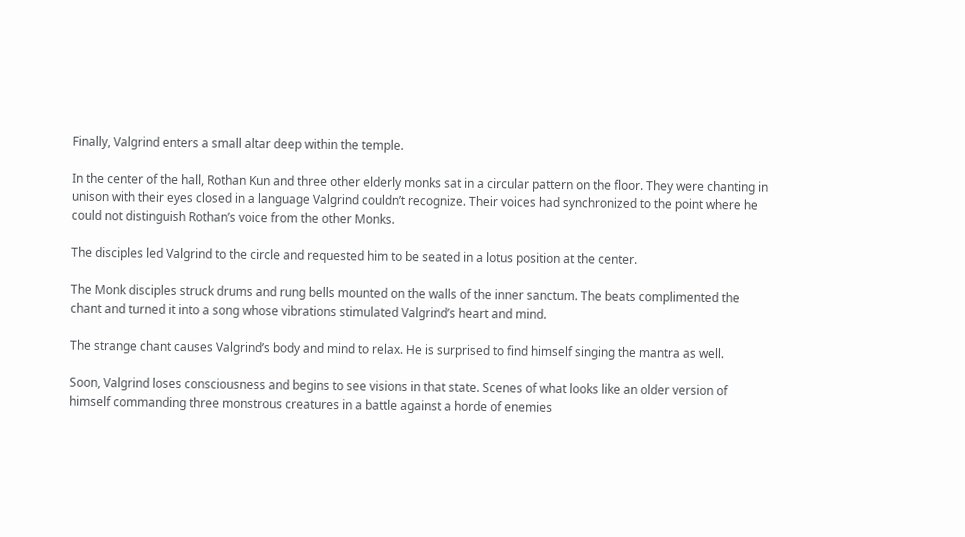Finally, Valgrind enters a small altar deep within the temple.

In the center of the hall, Rothan Kun and three other elderly monks sat in a circular pattern on the floor. They were chanting in unison with their eyes closed in a language Valgrind couldn’t recognize. Their voices had synchronized to the point where he could not distinguish Rothan’s voice from the other Monks.

The disciples led Valgrind to the circle and requested him to be seated in a lotus position at the center.

The Monk disciples struck drums and rung bells mounted on the walls of the inner sanctum. The beats complimented the chant and turned it into a song whose vibrations stimulated Valgrind’s heart and mind.

The strange chant causes Valgrind’s body and mind to relax. He is surprised to find himself singing the mantra as well.

Soon, Valgrind loses consciousness and begins to see visions in that state. Scenes of what looks like an older version of himself commanding three monstrous creatures in a battle against a horde of enemies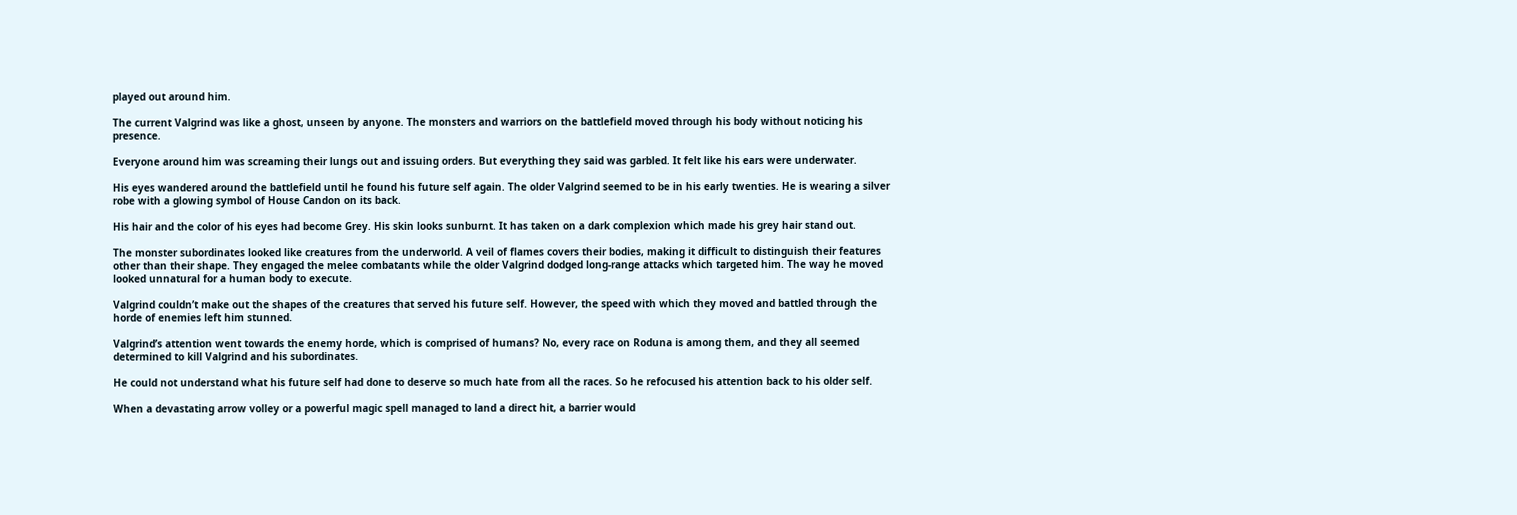played out around him.

The current Valgrind was like a ghost, unseen by anyone. The monsters and warriors on the battlefield moved through his body without noticing his presence.

Everyone around him was screaming their lungs out and issuing orders. But everything they said was garbled. It felt like his ears were underwater.

His eyes wandered around the battlefield until he found his future self again. The older Valgrind seemed to be in his early twenties. He is wearing a silver robe with a glowing symbol of House Candon on its back.

His hair and the color of his eyes had become Grey. His skin looks sunburnt. It has taken on a dark complexion which made his grey hair stand out.

The monster subordinates looked like creatures from the underworld. A veil of flames covers their bodies, making it difficult to distinguish their features other than their shape. They engaged the melee combatants while the older Valgrind dodged long-range attacks which targeted him. The way he moved looked unnatural for a human body to execute.

Valgrind couldn’t make out the shapes of the creatures that served his future self. However, the speed with which they moved and battled through the horde of enemies left him stunned.

Valgrind’s attention went towards the enemy horde, which is comprised of humans? No, every race on Roduna is among them, and they all seemed determined to kill Valgrind and his subordinates.

He could not understand what his future self had done to deserve so much hate from all the races. So he refocused his attention back to his older self.

When a devastating arrow volley or a powerful magic spell managed to land a direct hit, a barrier would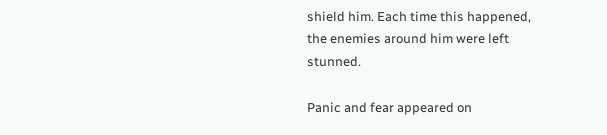shield him. Each time this happened, the enemies around him were left stunned.

Panic and fear appeared on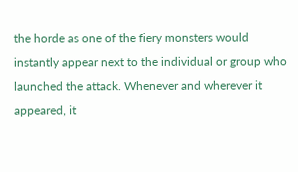the horde as one of the fiery monsters would instantly appear next to the individual or group who launched the attack. Whenever and wherever it appeared, it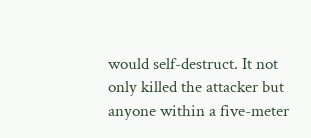would self-destruct. It not only killed the attacker but anyone within a five-meter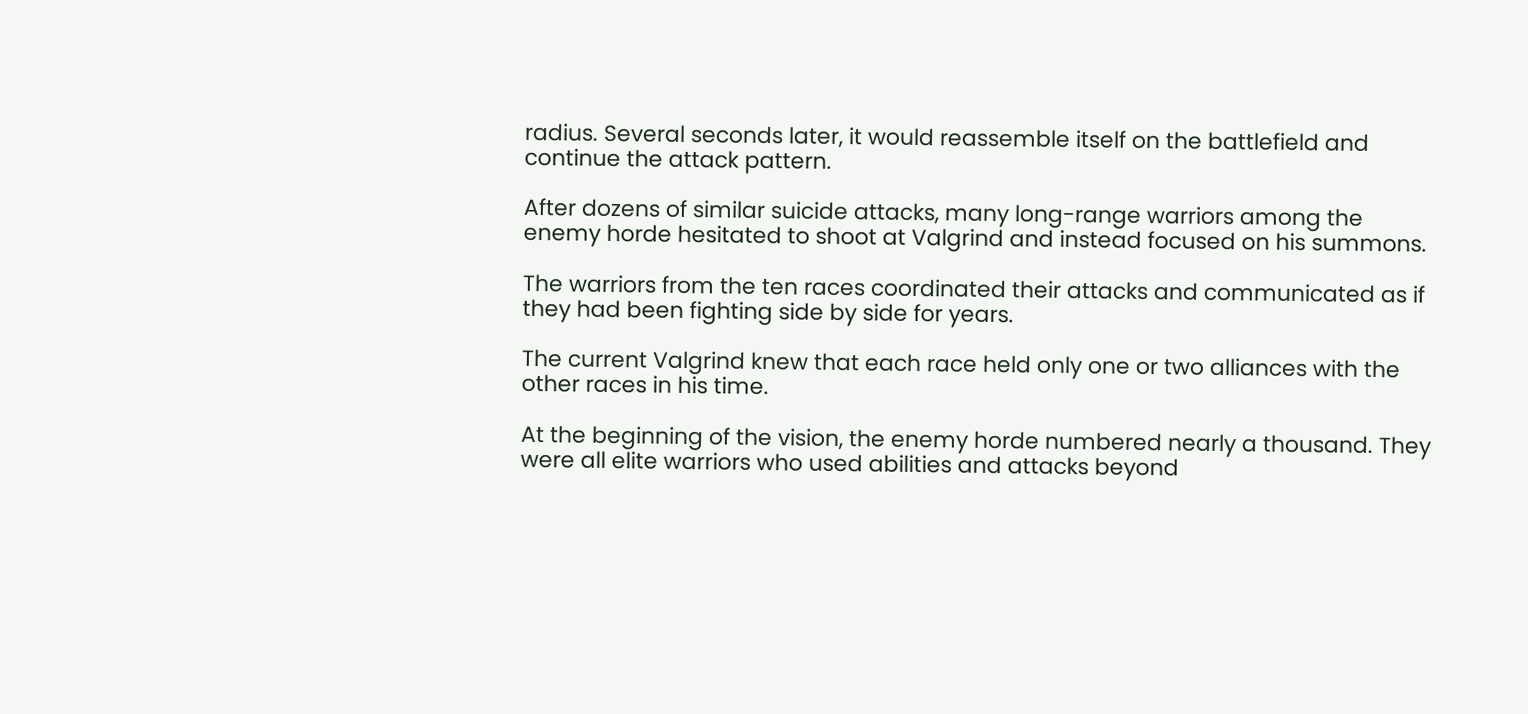radius. Several seconds later, it would reassemble itself on the battlefield and continue the attack pattern.

After dozens of similar suicide attacks, many long-range warriors among the enemy horde hesitated to shoot at Valgrind and instead focused on his summons.

The warriors from the ten races coordinated their attacks and communicated as if they had been fighting side by side for years.

The current Valgrind knew that each race held only one or two alliances with the other races in his time.

At the beginning of the vision, the enemy horde numbered nearly a thousand. They were all elite warriors who used abilities and attacks beyond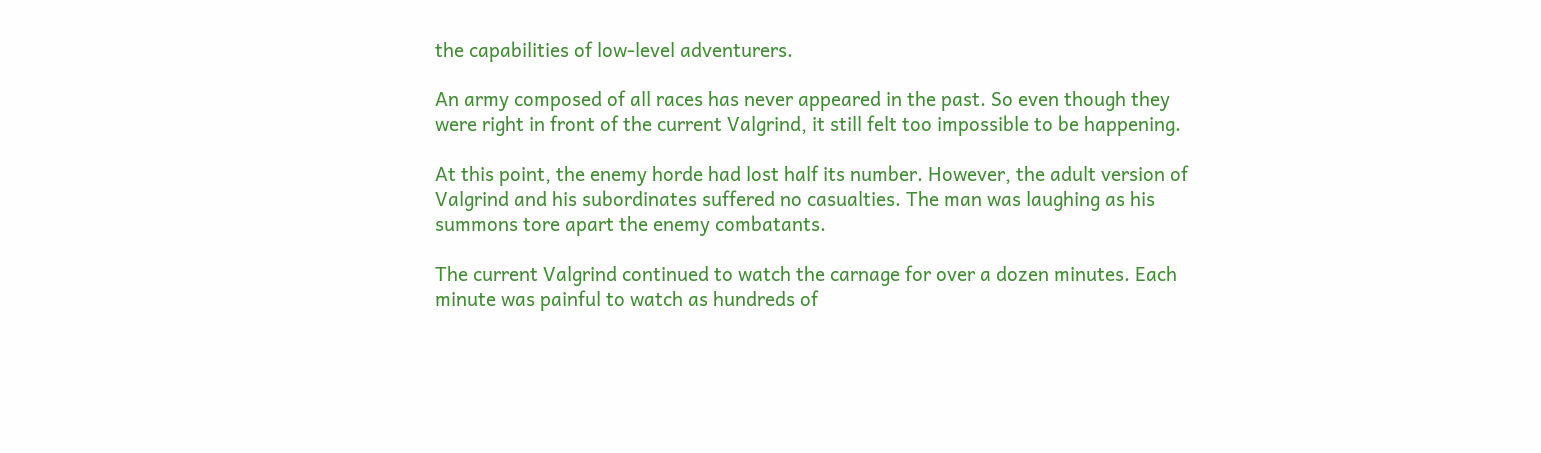the capabilities of low-level adventurers.

An army composed of all races has never appeared in the past. So even though they were right in front of the current Valgrind, it still felt too impossible to be happening.

At this point, the enemy horde had lost half its number. However, the adult version of Valgrind and his subordinates suffered no casualties. The man was laughing as his summons tore apart the enemy combatants.

The current Valgrind continued to watch the carnage for over a dozen minutes. Each minute was painful to watch as hundreds of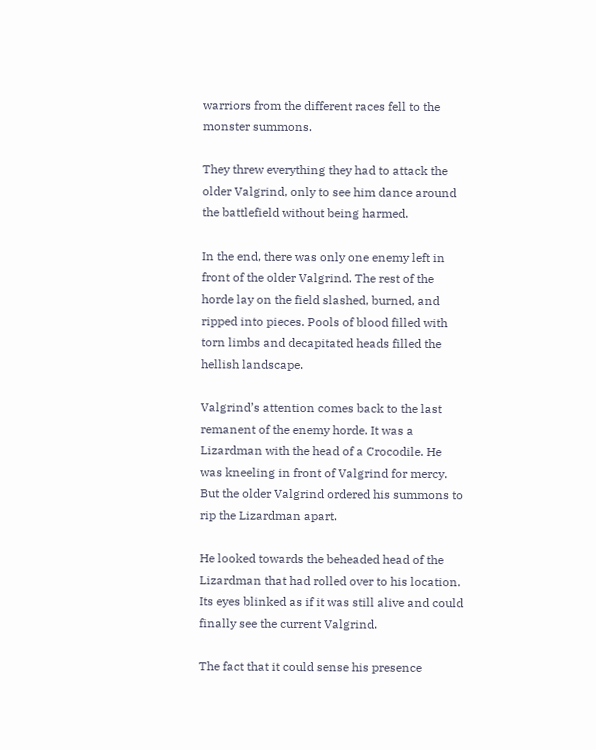warriors from the different races fell to the monster summons.

They threw everything they had to attack the older Valgrind, only to see him dance around the battlefield without being harmed.

In the end, there was only one enemy left in front of the older Valgrind. The rest of the horde lay on the field slashed, burned, and ripped into pieces. Pools of blood filled with torn limbs and decapitated heads filled the hellish landscape.

Valgrind’s attention comes back to the last remanent of the enemy horde. It was a Lizardman with the head of a Crocodile. He was kneeling in front of Valgrind for mercy. But the older Valgrind ordered his summons to rip the Lizardman apart.

He looked towards the beheaded head of the Lizardman that had rolled over to his location. Its eyes blinked as if it was still alive and could finally see the current Valgrind.

The fact that it could sense his presence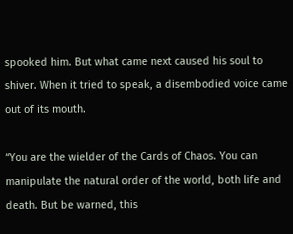spooked him. But what came next caused his soul to shiver. When it tried to speak, a disembodied voice came out of its mouth.

“You are the wielder of the Cards of Chaos. You can manipulate the natural order of the world, both life and death. But be warned, this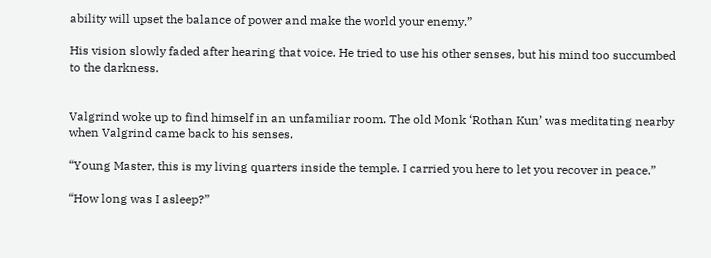ability will upset the balance of power and make the world your enemy.”

His vision slowly faded after hearing that voice. He tried to use his other senses, but his mind too succumbed to the darkness.


Valgrind woke up to find himself in an unfamiliar room. The old Monk ‘Rothan Kun’ was meditating nearby when Valgrind came back to his senses.

“Young Master, this is my living quarters inside the temple. I carried you here to let you recover in peace.”

“How long was I asleep?”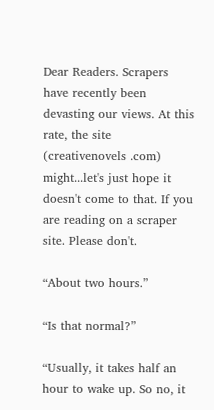Dear Readers. Scrapers have recently been devasting our views. At this rate, the site (creativenovels .com) might...let's just hope it doesn't come to that. If you are reading on a scraper site. Please don't.

“About two hours.”

“Is that normal?”

“Usually, it takes half an hour to wake up. So no, it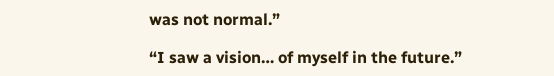was not normal.”

“I saw a vision… of myself in the future.”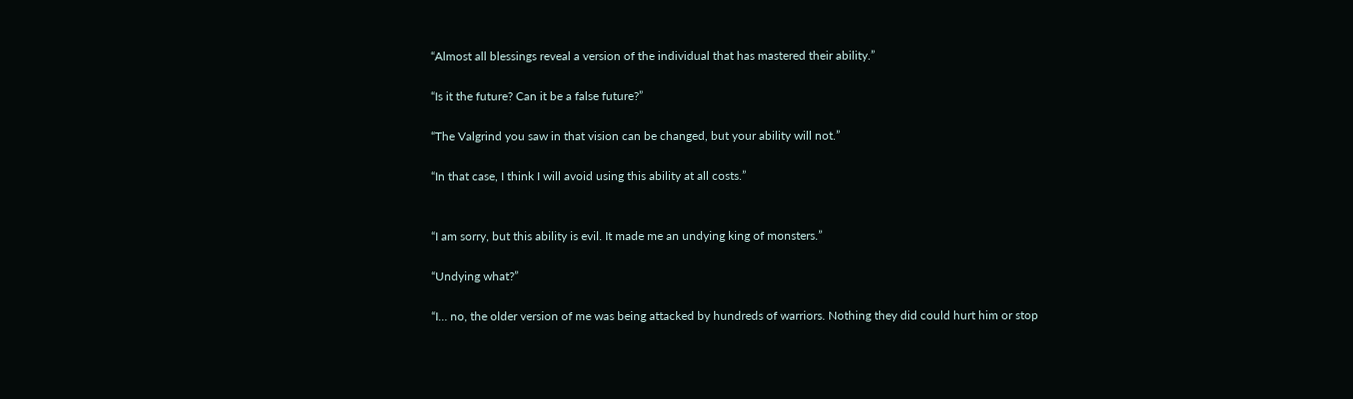“Almost all blessings reveal a version of the individual that has mastered their ability.”

“Is it the future? Can it be a false future?”

“The Valgrind you saw in that vision can be changed, but your ability will not.”

“In that case, I think I will avoid using this ability at all costs.”


“I am sorry, but this ability is evil. It made me an undying king of monsters.”

“Undying what?”

“I… no, the older version of me was being attacked by hundreds of warriors. Nothing they did could hurt him or stop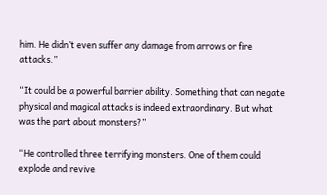him. He didn’t even suffer any damage from arrows or fire attacks.”

“It could be a powerful barrier ability. Something that can negate physical and magical attacks is indeed extraordinary. But what was the part about monsters?”

“He controlled three terrifying monsters. One of them could explode and revive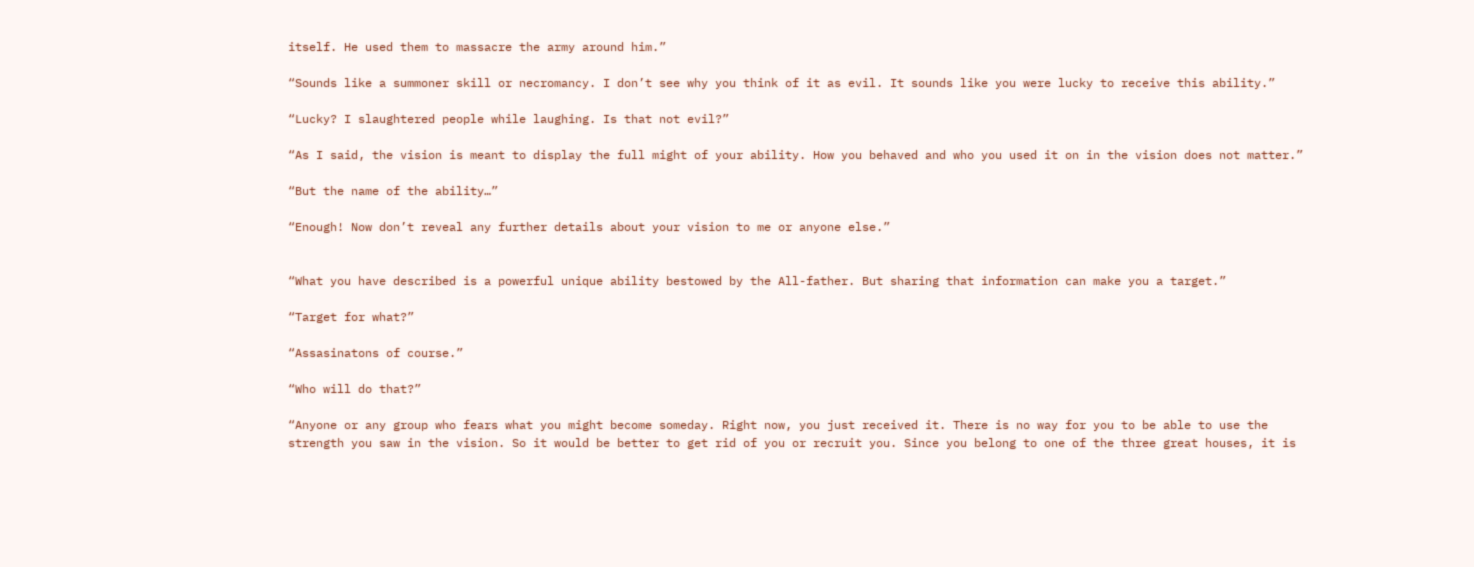itself. He used them to massacre the army around him.”

“Sounds like a summoner skill or necromancy. I don’t see why you think of it as evil. It sounds like you were lucky to receive this ability.”

“Lucky? I slaughtered people while laughing. Is that not evil?”

“As I said, the vision is meant to display the full might of your ability. How you behaved and who you used it on in the vision does not matter.”

“But the name of the ability…”

“Enough! Now don’t reveal any further details about your vision to me or anyone else.”


“What you have described is a powerful unique ability bestowed by the All-father. But sharing that information can make you a target.”

“Target for what?”

“Assasinatons of course.”

“Who will do that?”

“Anyone or any group who fears what you might become someday. Right now, you just received it. There is no way for you to be able to use the strength you saw in the vision. So it would be better to get rid of you or recruit you. Since you belong to one of the three great houses, it is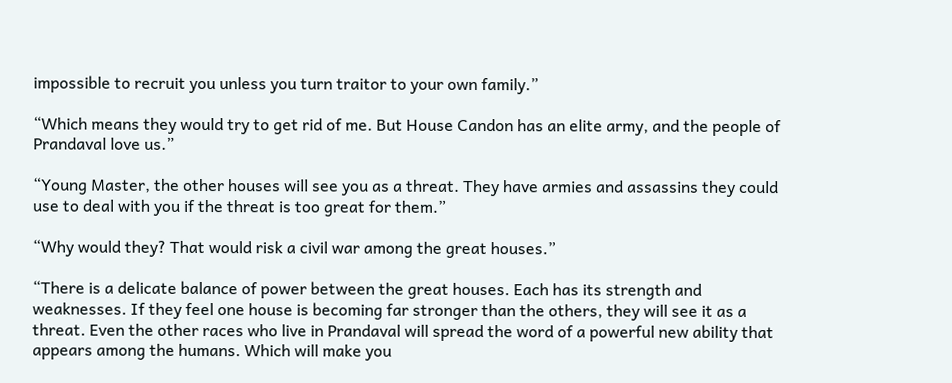impossible to recruit you unless you turn traitor to your own family.”

“Which means they would try to get rid of me. But House Candon has an elite army, and the people of Prandaval love us.”

“Young Master, the other houses will see you as a threat. They have armies and assassins they could use to deal with you if the threat is too great for them.”

“Why would they? That would risk a civil war among the great houses.”

“There is a delicate balance of power between the great houses. Each has its strength and weaknesses. If they feel one house is becoming far stronger than the others, they will see it as a threat. Even the other races who live in Prandaval will spread the word of a powerful new ability that appears among the humans. Which will make you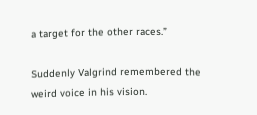a target for the other races.”

Suddenly Valgrind remembered the weird voice in his vision.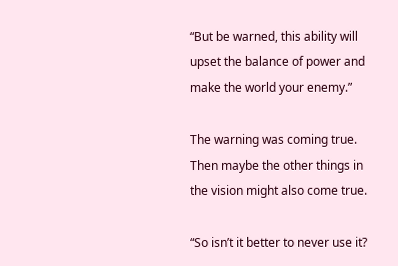“But be warned, this ability will upset the balance of power and make the world your enemy.”

The warning was coming true. Then maybe the other things in the vision might also come true.

“So isn’t it better to never use it?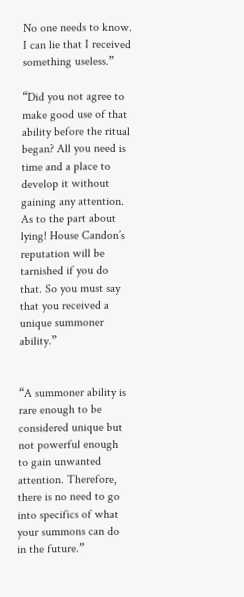No one needs to know. I can lie that I received something useless.”

“Did you not agree to make good use of that ability before the ritual began? All you need is time and a place to develop it without gaining any attention. As to the part about lying! House Candon’s reputation will be tarnished if you do that. So you must say that you received a unique summoner ability.”


“A summoner ability is rare enough to be considered unique but not powerful enough to gain unwanted attention. Therefore, there is no need to go into specifics of what your summons can do in the future.”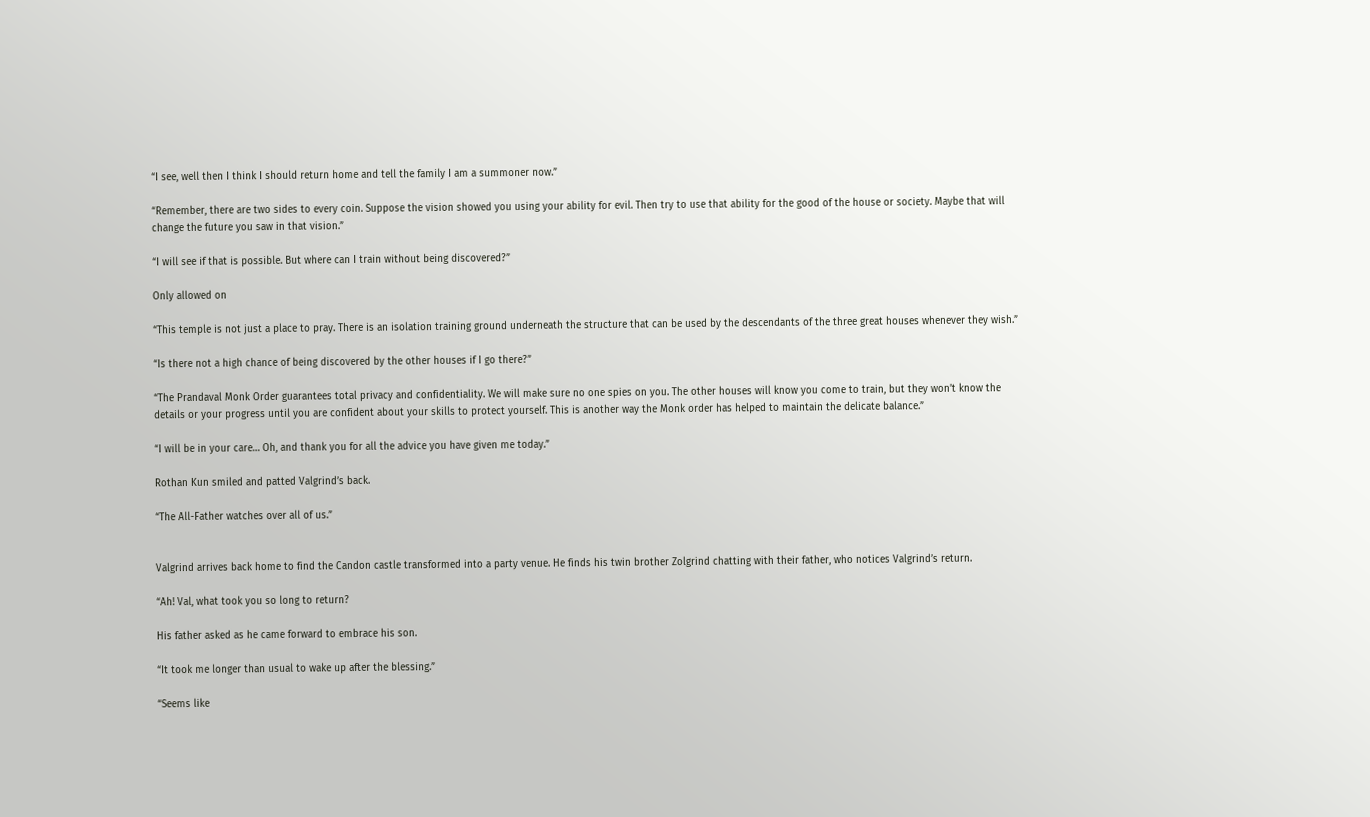“I see, well then I think I should return home and tell the family I am a summoner now.”

“Remember, there are two sides to every coin. Suppose the vision showed you using your ability for evil. Then try to use that ability for the good of the house or society. Maybe that will change the future you saw in that vision.”

“I will see if that is possible. But where can I train without being discovered?”

Only allowed on

“This temple is not just a place to pray. There is an isolation training ground underneath the structure that can be used by the descendants of the three great houses whenever they wish.”

“Is there not a high chance of being discovered by the other houses if I go there?”

“The Prandaval Monk Order guarantees total privacy and confidentiality. We will make sure no one spies on you. The other houses will know you come to train, but they won’t know the details or your progress until you are confident about your skills to protect yourself. This is another way the Monk order has helped to maintain the delicate balance.”

“I will be in your care… Oh, and thank you for all the advice you have given me today.”

Rothan Kun smiled and patted Valgrind’s back.

“The All-Father watches over all of us.”


Valgrind arrives back home to find the Candon castle transformed into a party venue. He finds his twin brother Zolgrind chatting with their father, who notices Valgrind’s return.

“Ah! Val, what took you so long to return?

His father asked as he came forward to embrace his son.

“It took me longer than usual to wake up after the blessing.”

“Seems like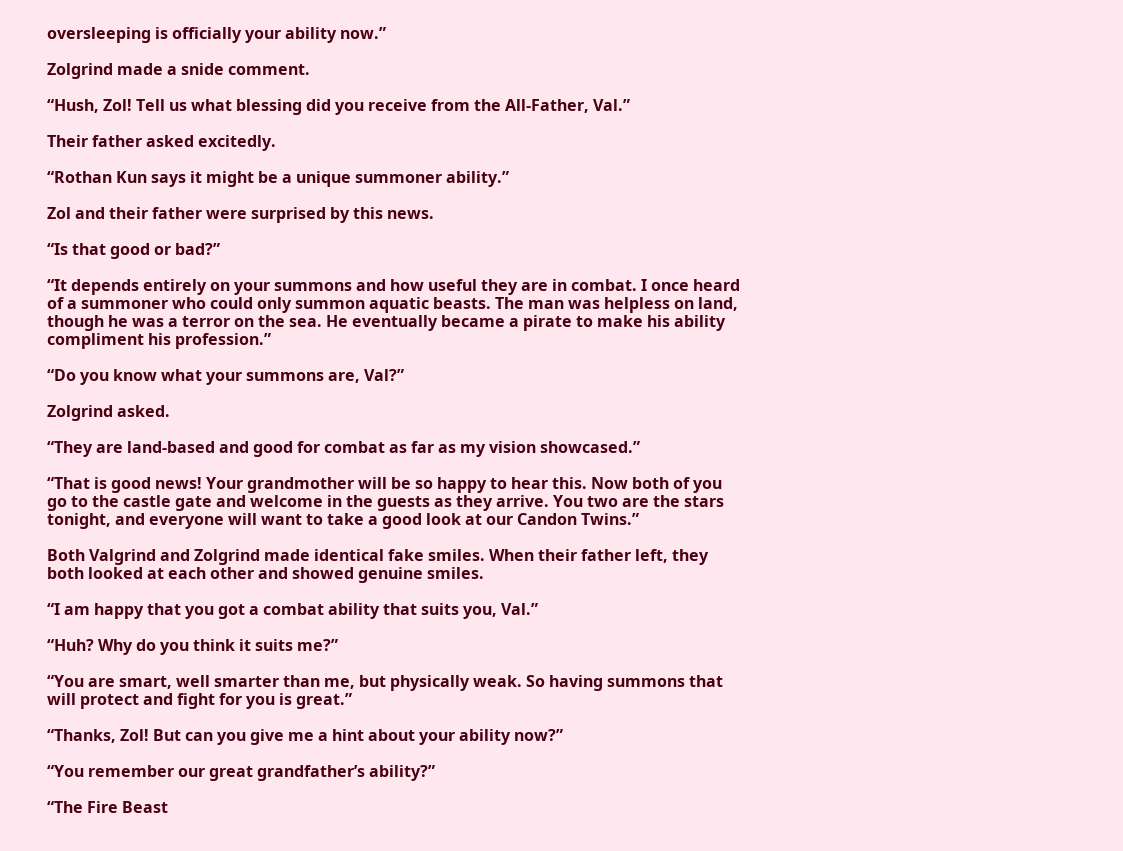oversleeping is officially your ability now.”

Zolgrind made a snide comment.

“Hush, Zol! Tell us what blessing did you receive from the All-Father, Val.”

Their father asked excitedly.

“Rothan Kun says it might be a unique summoner ability.”

Zol and their father were surprised by this news.

“Is that good or bad?”

“It depends entirely on your summons and how useful they are in combat. I once heard of a summoner who could only summon aquatic beasts. The man was helpless on land, though he was a terror on the sea. He eventually became a pirate to make his ability compliment his profession.”

“Do you know what your summons are, Val?”

Zolgrind asked.

“They are land-based and good for combat as far as my vision showcased.”

“That is good news! Your grandmother will be so happy to hear this. Now both of you go to the castle gate and welcome in the guests as they arrive. You two are the stars tonight, and everyone will want to take a good look at our Candon Twins.”

Both Valgrind and Zolgrind made identical fake smiles. When their father left, they both looked at each other and showed genuine smiles.

“I am happy that you got a combat ability that suits you, Val.”

“Huh? Why do you think it suits me?”

“You are smart, well smarter than me, but physically weak. So having summons that will protect and fight for you is great.”

“Thanks, Zol! But can you give me a hint about your ability now?”

“You remember our great grandfather’s ability?”

“The Fire Beast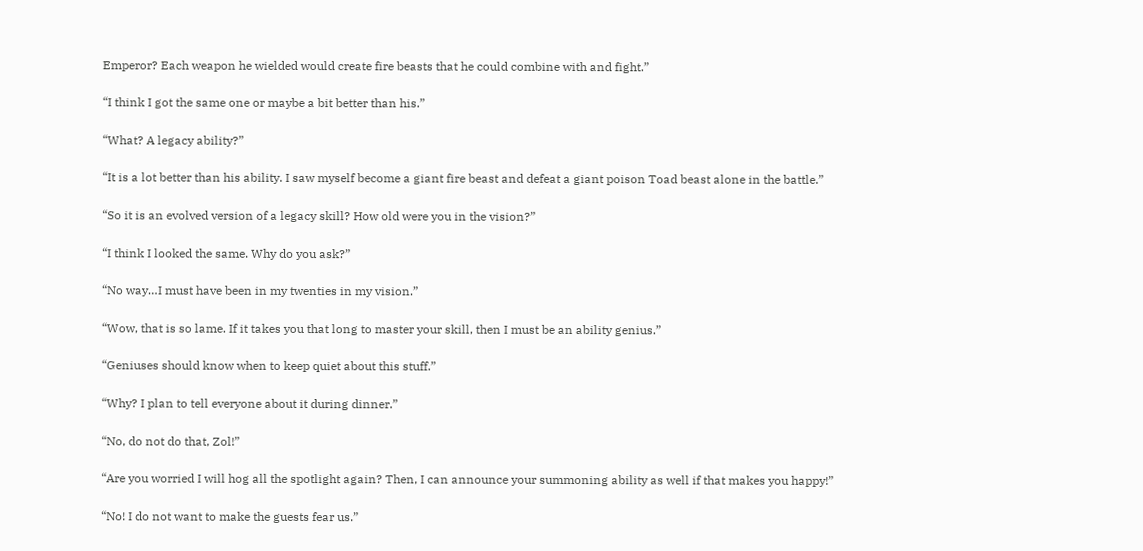Emperor? Each weapon he wielded would create fire beasts that he could combine with and fight.”

“I think I got the same one or maybe a bit better than his.”

“What? A legacy ability?”

“It is a lot better than his ability. I saw myself become a giant fire beast and defeat a giant poison Toad beast alone in the battle.”

“So it is an evolved version of a legacy skill? How old were you in the vision?”

“I think I looked the same. Why do you ask?”

“No way…I must have been in my twenties in my vision.”

“Wow, that is so lame. If it takes you that long to master your skill, then I must be an ability genius.”

“Geniuses should know when to keep quiet about this stuff.”

“Why? I plan to tell everyone about it during dinner.”

“No, do not do that, Zol!”

“Are you worried I will hog all the spotlight again? Then, I can announce your summoning ability as well if that makes you happy!”

“No! I do not want to make the guests fear us.”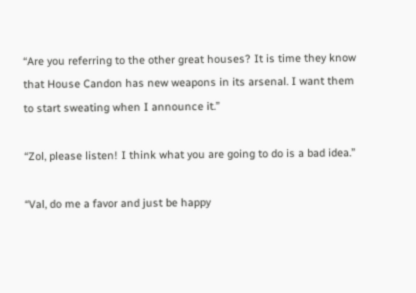“Are you referring to the other great houses? It is time they know that House Candon has new weapons in its arsenal. I want them to start sweating when I announce it.”

“Zol, please listen! I think what you are going to do is a bad idea.”

“Val, do me a favor and just be happy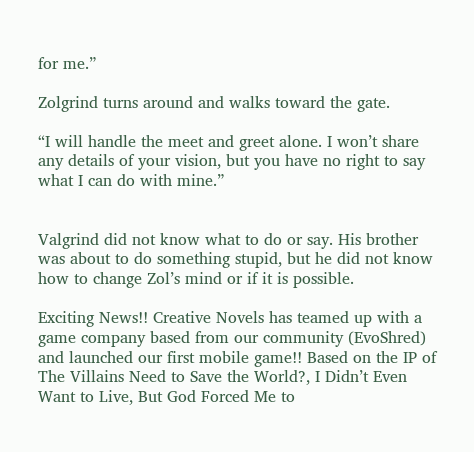for me.”

Zolgrind turns around and walks toward the gate.

“I will handle the meet and greet alone. I won’t share any details of your vision, but you have no right to say what I can do with mine.”


Valgrind did not know what to do or say. His brother was about to do something stupid, but he did not know how to change Zol’s mind or if it is possible.

Exciting News!! Creative Novels has teamed up with a game company based from our community (EvoShred) and launched our first mobile game!! Based on the IP of The Villains Need to Save the World?, I Didn’t Even Want to Live, But God Forced Me to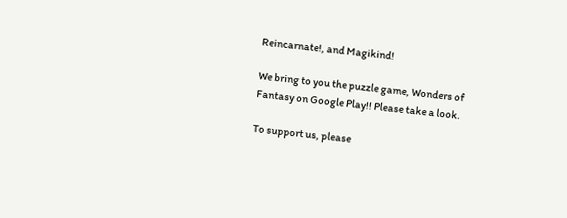Reincarnate!, and Magikind!

We bring to you the puzzle game, Wonders of Fantasy on Google Play!! Please take a look.

To support us, please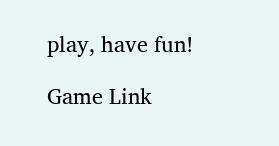play, have fun!

Game Link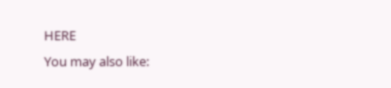HERE
You may also like: